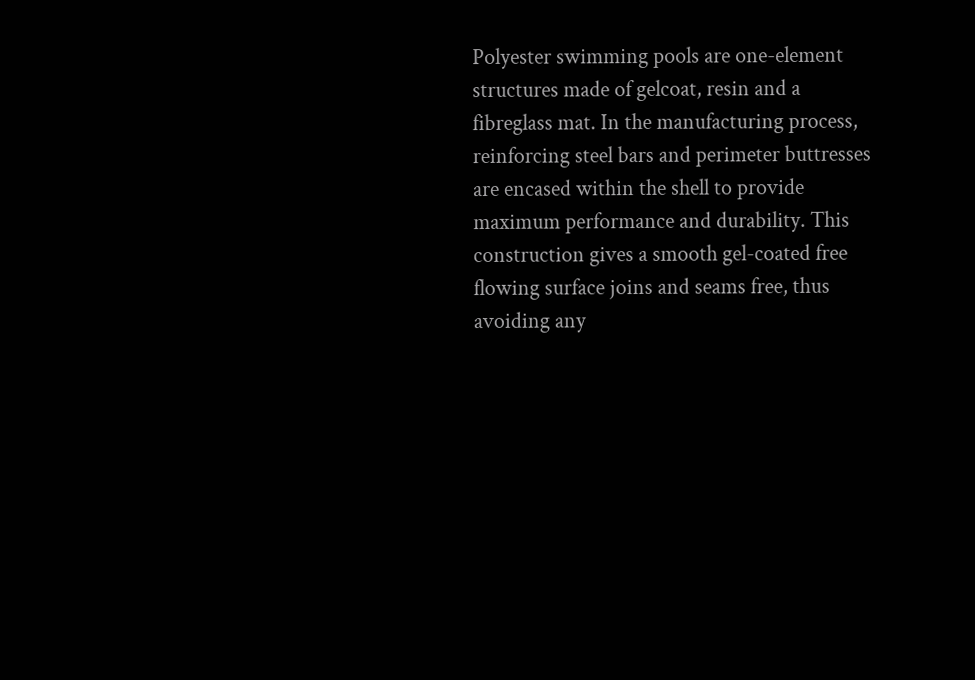Polyester swimming pools are one-element structures made of gelcoat, resin and a fibreglass mat. In the manufacturing process, reinforcing steel bars and perimeter buttresses are encased within the shell to provide maximum performance and durability. This construction gives a smooth gel-coated free flowing surface joins and seams free, thus avoiding any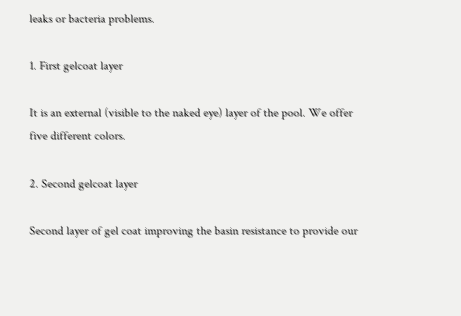leaks or bacteria problems.

1. First gelcoat layer

It is an external (visible to the naked eye) layer of the pool. We offer five different colors.

2. Second gelcoat layer

Second layer of gel coat improving the basin resistance to provide our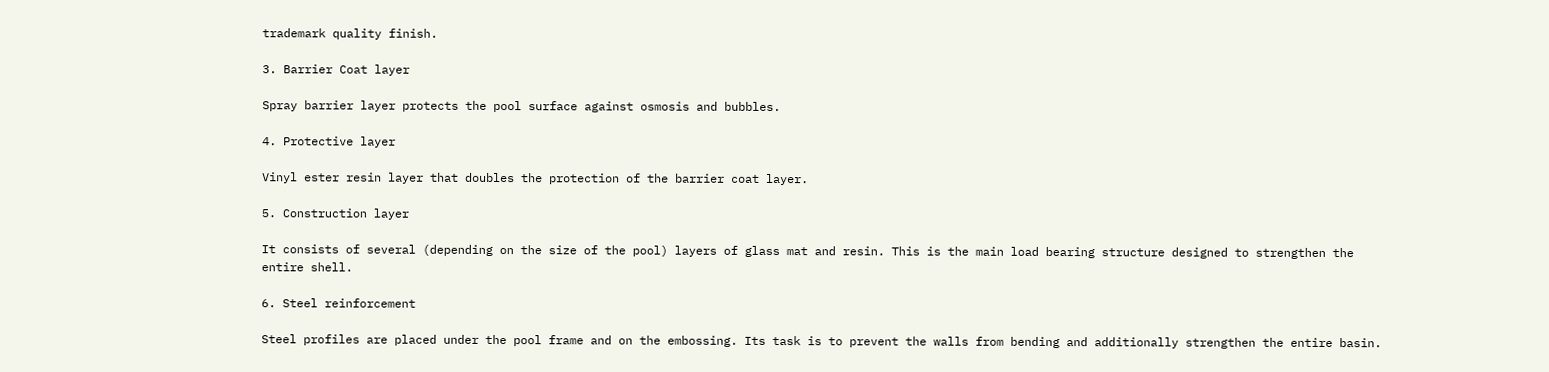trademark quality finish.

3. Barrier Coat layer

Spray barrier layer protects the pool surface against osmosis and bubbles.

4. Protective layer

Vinyl ester resin layer that doubles the protection of the barrier coat layer.

5. Construction layer

It consists of several (depending on the size of the pool) layers of glass mat and resin. This is the main load bearing structure designed to strengthen the entire shell.

6. Steel reinforcement

Steel profiles are placed under the pool frame and on the embossing. Its task is to prevent the walls from bending and additionally strengthen the entire basin.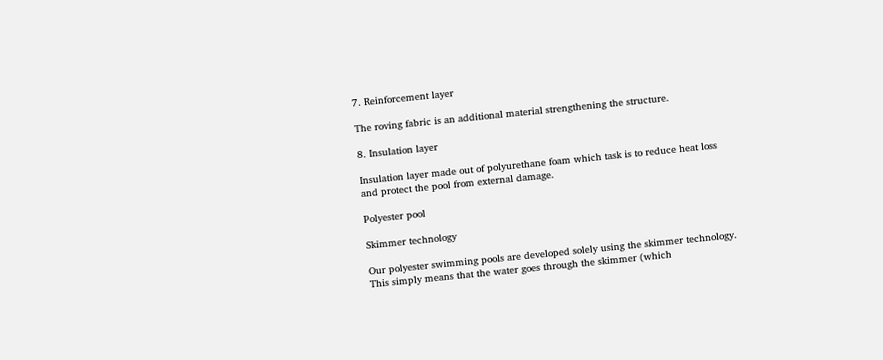7. Reinforcement layer

The roving fabric is an additional material strengthening the structure.

8. Insulation layer

Insulation layer made out of polyurethane foam which task is to reduce heat loss and protect the pool from external damage.

Polyester pool

Skimmer technology

Our polyester swimming pools are developed solely using the skimmer technology. This simply means that the water goes through the skimmer (which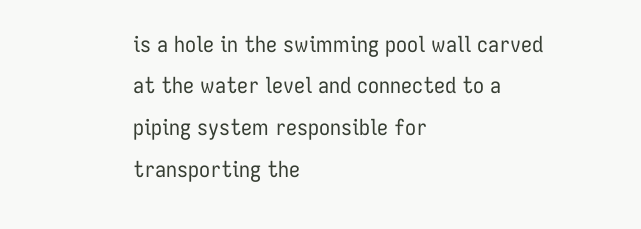is a hole in the swimming pool wall carved at the water level and connected to a piping system responsible for transporting the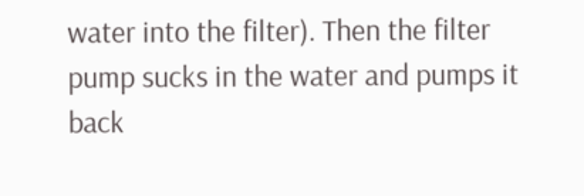water into the filter). Then the filter pump sucks in the water and pumps it back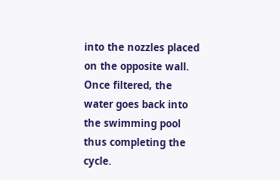into the nozzles placed on the opposite wall. Once filtered, the water goes back into the swimming pool thus completing the cycle.